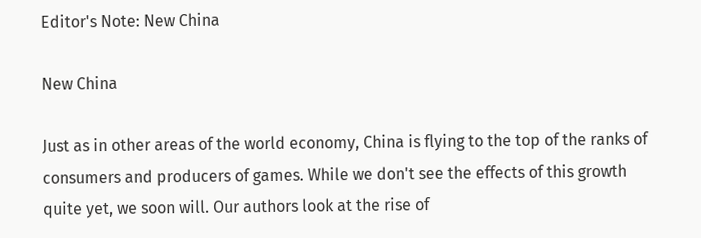Editor's Note: New China

New China

Just as in other areas of the world economy, China is flying to the top of the ranks of consumers and producers of games. While we don't see the effects of this growth quite yet, we soon will. Our authors look at the rise of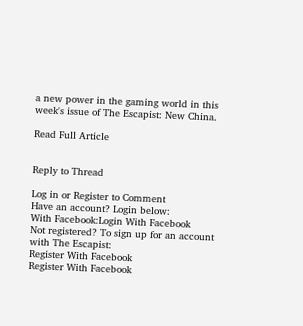a new power in the gaming world in this week's issue of The Escapist: New China.

Read Full Article


Reply to Thread

Log in or Register to Comment
Have an account? Login below:
With Facebook:Login With Facebook
Not registered? To sign up for an account with The Escapist:
Register With Facebook
Register With Facebook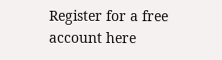Register for a free account here